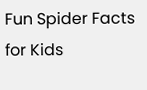Fun Spider Facts for Kids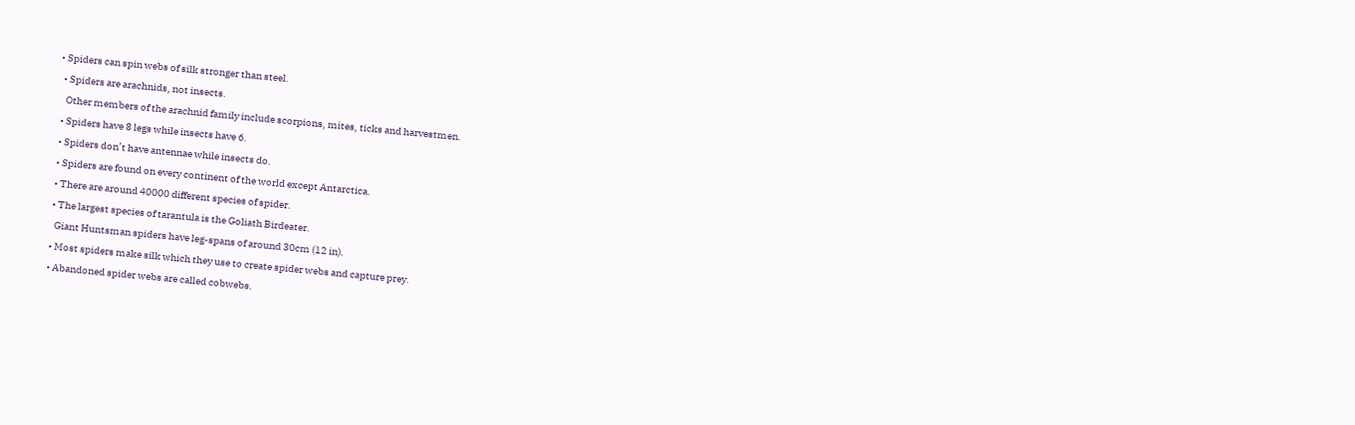• Spiders can spin webs of silk stronger than steel.
  • Spiders are arachnids, not insects.
    Other members of the arachnid family include scorpions, mites, ticks and harvestmen.
  • Spiders have 8 legs while insects have 6.
  • Spiders don’t have antennae while insects do.
  • Spiders are found on every continent of the world except Antarctica.
  • There are around 40000 different species of spider.
  • The largest species of tarantula is the Goliath Birdeater.
    Giant Huntsman spiders have leg-spans of around 30cm (12 in).
  • Most spiders make silk which they use to create spider webs and capture prey.
  • Abandoned spider webs are called cobwebs.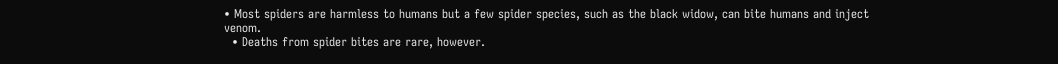• Most spiders are harmless to humans but a few spider species, such as the black widow, can bite humans and inject venom.
  • Deaths from spider bites are rare, however.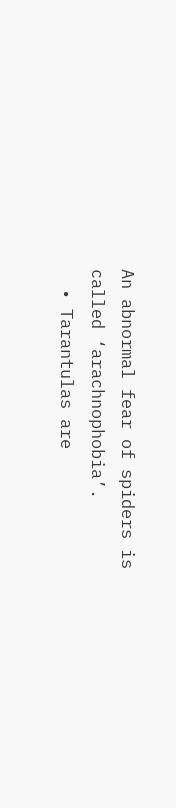An abnormal fear of spiders is called ‘arachnophobia’.
  • Tarantulas are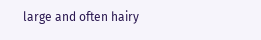large and often hairy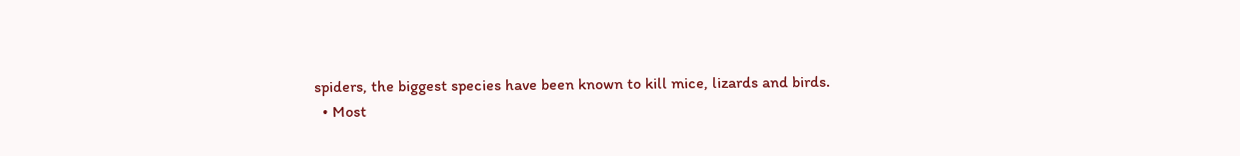spiders, the biggest species have been known to kill mice, lizards and birds.
  • Most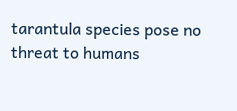tarantula species pose no threat to humans